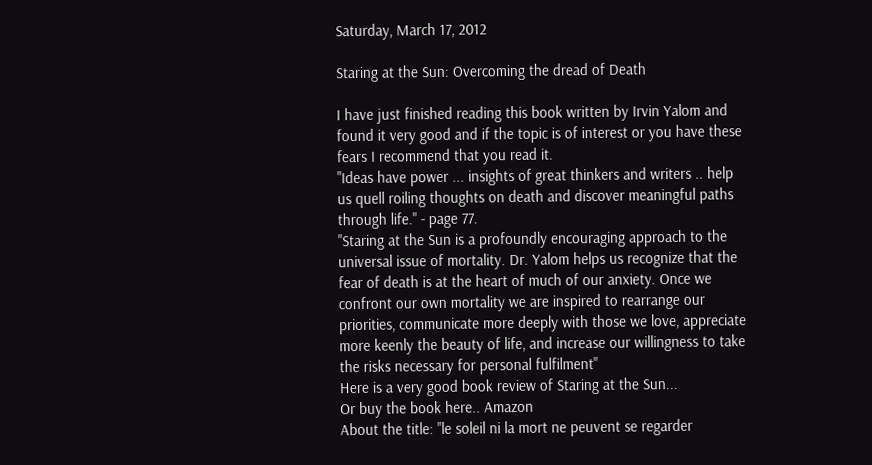Saturday, March 17, 2012

Staring at the Sun: Overcoming the dread of Death

I have just finished reading this book written by Irvin Yalom and found it very good and if the topic is of interest or you have these fears I recommend that you read it.
"Ideas have power ... insights of great thinkers and writers .. help us quell roiling thoughts on death and discover meaningful paths through life." - page 77.
"Staring at the Sun is a profoundly encouraging approach to the universal issue of mortality. Dr. Yalom helps us recognize that the fear of death is at the heart of much of our anxiety. Once we confront our own mortality we are inspired to rearrange our priorities, communicate more deeply with those we love, appreciate more keenly the beauty of life, and increase our willingness to take the risks necessary for personal fulfilment"
Here is a very good book review of Staring at the Sun...
Or buy the book here.. Amazon
About the title: "le soleil ni la mort ne peuvent se regarder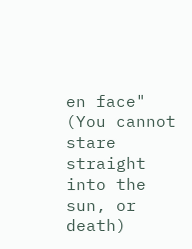en face" (You cannot stare straight into the sun, or death)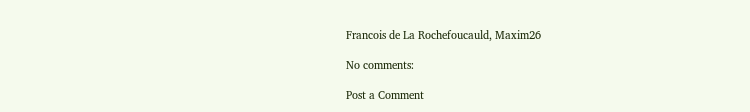Francois de La Rochefoucauld, Maxim26

No comments:

Post a Comment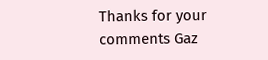Thanks for your comments Gaz